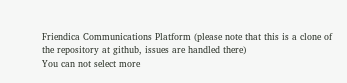Friendica Communications Platform (please note that this is a clone of the repository at github, issues are handled there)
You can not select more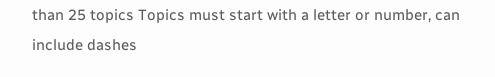than 25 topics Topics must start with a letter or number, can include dashes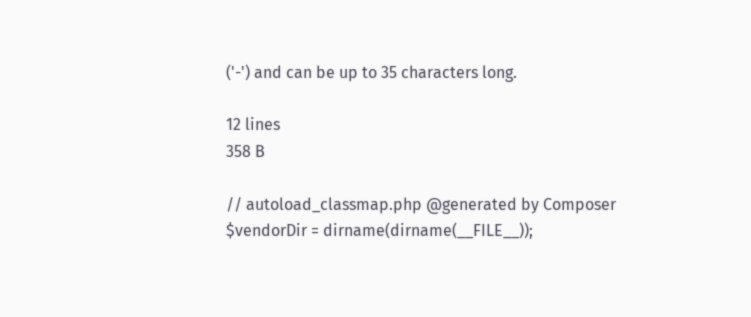('-') and can be up to 35 characters long.

12 lines
358 B

// autoload_classmap.php @generated by Composer
$vendorDir = dirname(dirname(__FILE__));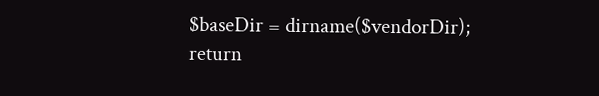$baseDir = dirname($vendorDir);
return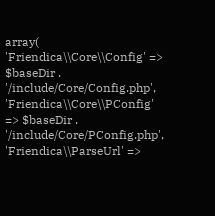array(
'Friendica\\Core\\Config' => $baseDir . '/include/Core/Config.php',
'Friendica\\Core\\PConfig' => $baseDir . '/include/Core/PConfig.php',
'Friendica\\ParseUrl' =>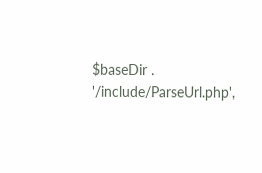$baseDir . '/include/ParseUrl.php',